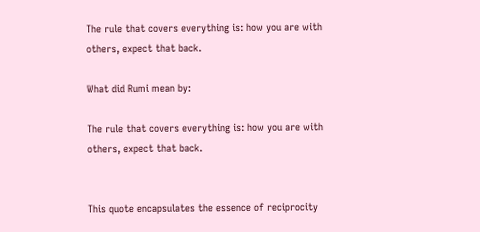The rule that covers everything is: how you are with others, expect that back.

What did Rumi mean by:

The rule that covers everything is: how you are with others, expect that back.


This quote encapsulates the essence of reciprocity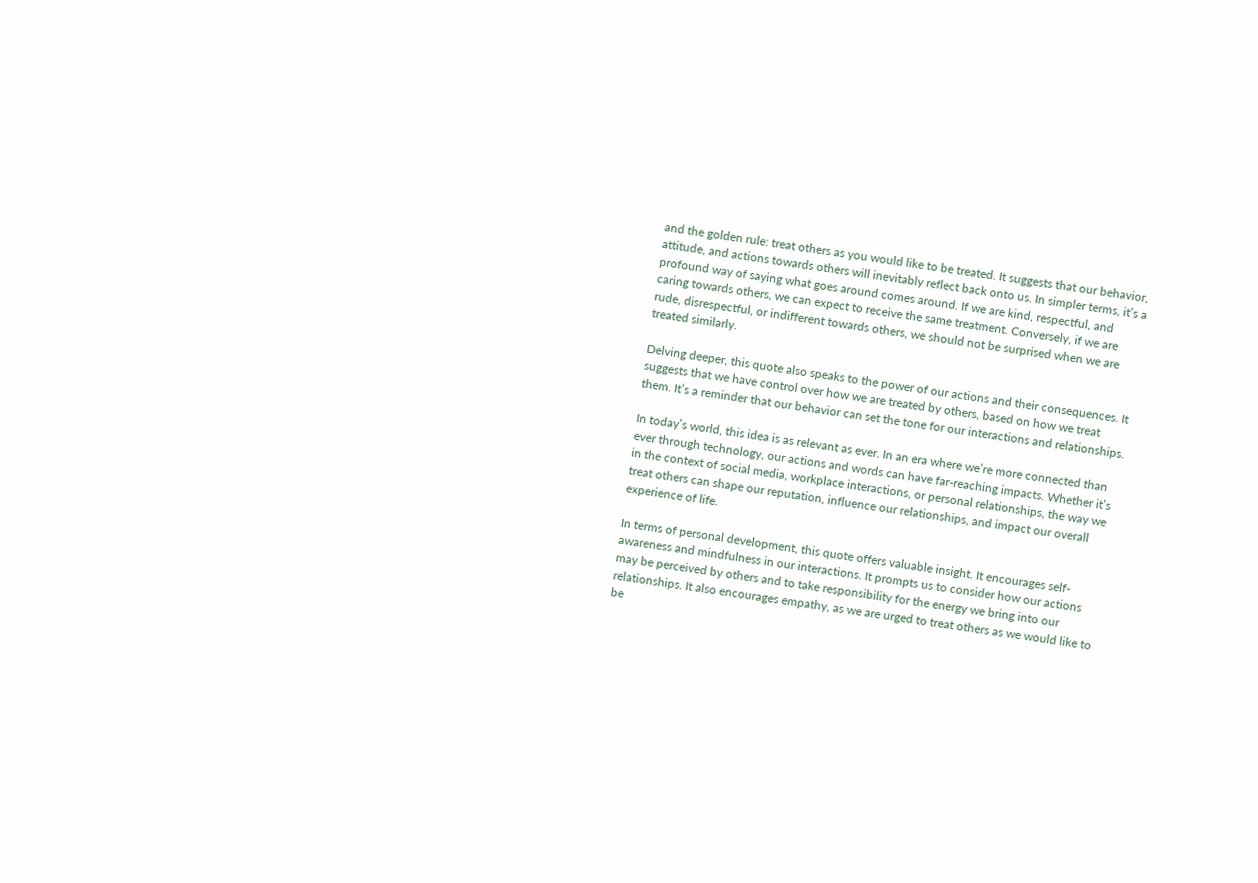and the golden rule: treat others as you would like to be treated. It suggests that our behavior, attitude, and actions towards others will inevitably reflect back onto us. In simpler terms, it’s a profound way of saying what goes around comes around. If we are kind, respectful, and caring towards others, we can expect to receive the same treatment. Conversely, if we are rude, disrespectful, or indifferent towards others, we should not be surprised when we are treated similarly.

Delving deeper, this quote also speaks to the power of our actions and their consequences. It suggests that we have control over how we are treated by others, based on how we treat them. It’s a reminder that our behavior can set the tone for our interactions and relationships.

In today’s world, this idea is as relevant as ever. In an era where we’re more connected than ever through technology, our actions and words can have far-reaching impacts. Whether it’s in the context of social media, workplace interactions, or personal relationships, the way we treat others can shape our reputation, influence our relationships, and impact our overall experience of life.

In terms of personal development, this quote offers valuable insight. It encourages self-awareness and mindfulness in our interactions. It prompts us to consider how our actions may be perceived by others and to take responsibility for the energy we bring into our relationships. It also encourages empathy, as we are urged to treat others as we would like to be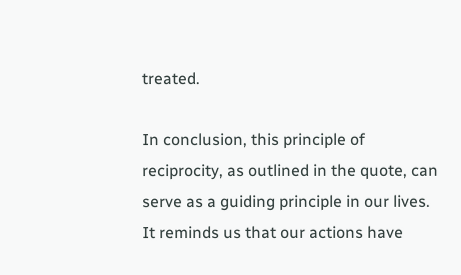treated.

In conclusion, this principle of reciprocity, as outlined in the quote, can serve as a guiding principle in our lives. It reminds us that our actions have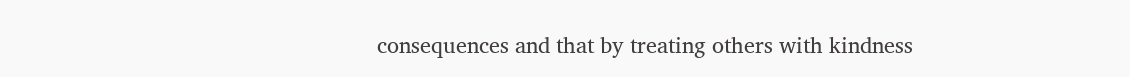consequences and that by treating others with kindness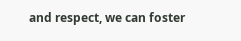and respect, we can foster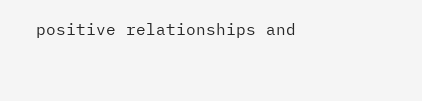positive relationships and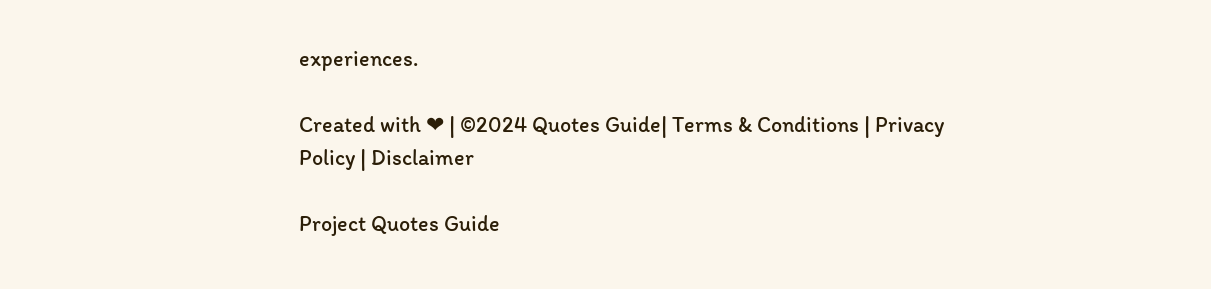experiences.

Created with ❤ | ©2024 Quotes Guide| Terms & Conditions | Privacy Policy | Disclaimer

Project Quotes Guide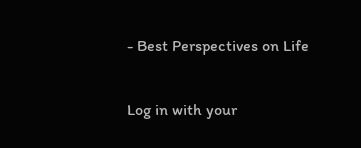- Best Perspectives on Life

Log in with your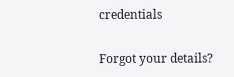credentials

Forgot your details?